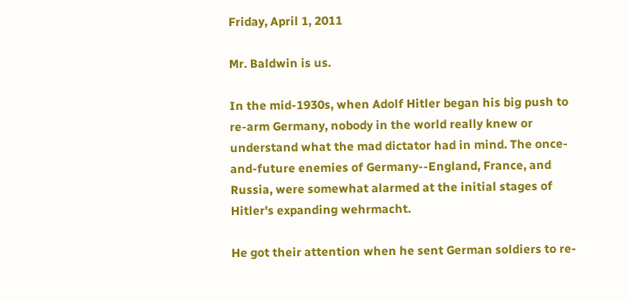Friday, April 1, 2011

Mr. Baldwin is us.

In the mid-1930s, when Adolf Hitler began his big push to re-arm Germany, nobody in the world really knew or understand what the mad dictator had in mind. The once-and-future enemies of Germany--England, France, and Russia, were somewhat alarmed at the initial stages of Hitler's expanding wehrmacht.

He got their attention when he sent German soldiers to re-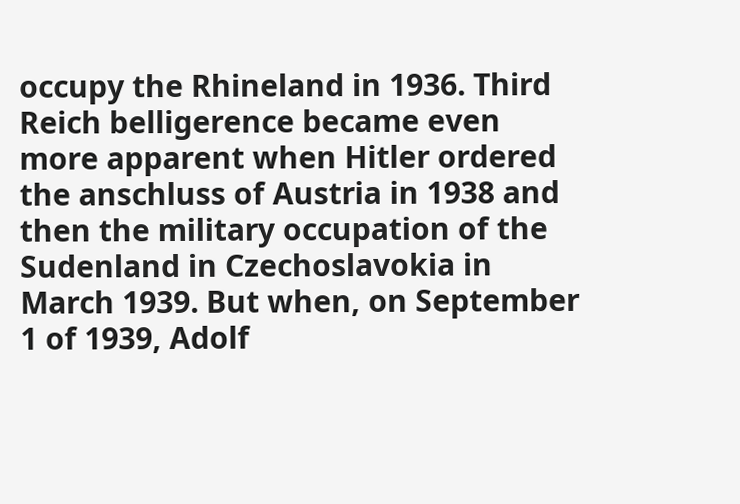occupy the Rhineland in 1936. Third Reich belligerence became even more apparent when Hitler ordered the anschluss of Austria in 1938 and then the military occupation of the Sudenland in Czechoslavokia in March 1939. But when, on September 1 of 1939, Adolf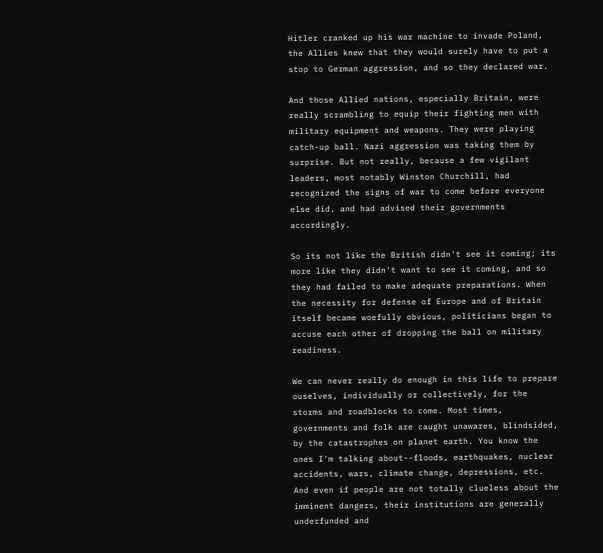Hitler cranked up his war machine to invade Poland, the Allies knew that they would surely have to put a stop to German aggression, and so they declared war.

And those Allied nations, especially Britain, were really scrambling to equip their fighting men with military equipment and weapons. They were playing catch-up ball. Nazi aggression was taking them by surprise. But not really, because a few vigilant leaders, most notably Winston Churchill, had recognized the signs of war to come before everyone else did, and had advised their governments accordingly.

So its not like the British didn't see it coming; its more like they didn't want to see it coming, and so they had failed to make adequate preparations. When the necessity for defense of Europe and of Britain itself became woefully obvious, politicians began to accuse each other of dropping the ball on military readiness.

We can never really do enough in this life to prepare ouselves, individually or collectively, for the storms and roadblocks to come. Most times, governments and folk are caught unawares, blindsided, by the catastrophes on planet earth. You know the ones I'm talking about--floods, earthquakes, nuclear accidents, wars, climate change, depressions, etc. And even if people are not totally clueless about the imminent dangers, their institutions are generally underfunded and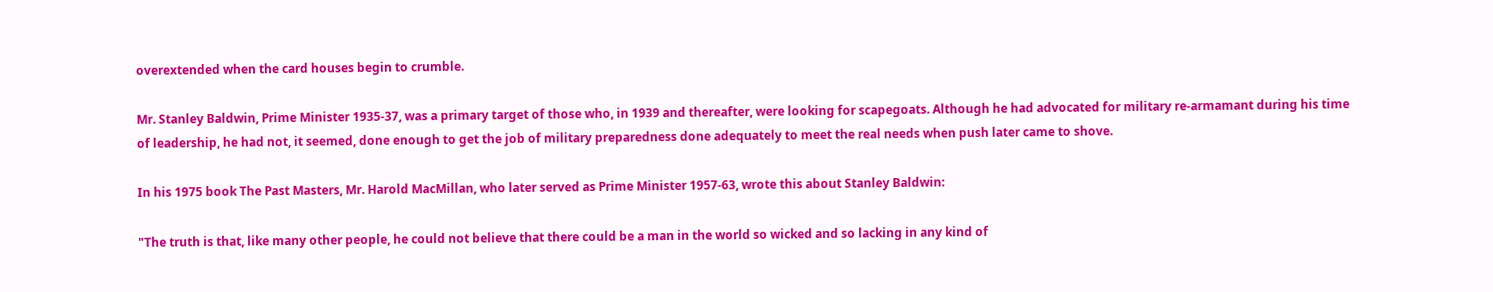overextended when the card houses begin to crumble.

Mr. Stanley Baldwin, Prime Minister 1935-37, was a primary target of those who, in 1939 and thereafter, were looking for scapegoats. Although he had advocated for military re-armamant during his time of leadership, he had not, it seemed, done enough to get the job of military preparedness done adequately to meet the real needs when push later came to shove.

In his 1975 book The Past Masters, Mr. Harold MacMillan, who later served as Prime Minister 1957-63, wrote this about Stanley Baldwin:

"The truth is that, like many other people, he could not believe that there could be a man in the world so wicked and so lacking in any kind of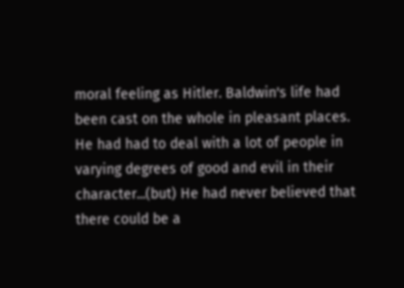moral feeling as Hitler. Baldwin's life had been cast on the whole in pleasant places. He had had to deal with a lot of people in varying degrees of good and evil in their character...(but) He had never believed that there could be a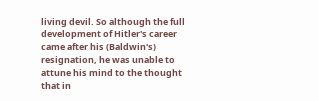living devil. So although the full development of Hitler's career came after his (Baldwin's) resignation, he was unable to attune his mind to the thought that in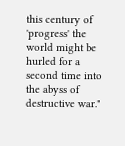this century of 'progress' the world might be hurled for a second time into the abyss of destructive war."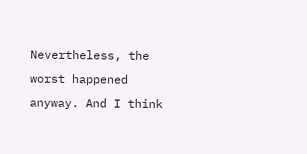Nevertheless, the worst happened anyway. And I think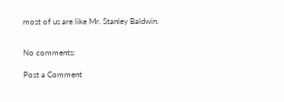most of us are like Mr. Stanley Baldwin.


No comments:

Post a Comment